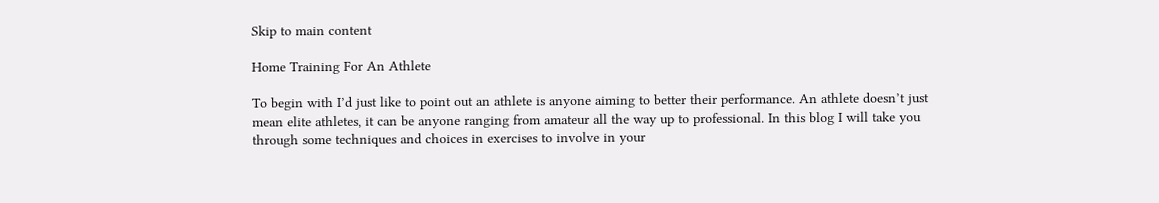Skip to main content

Home Training For An Athlete

To begin with I’d just like to point out an athlete is anyone aiming to better their performance. An athlete doesn’t just mean elite athletes, it can be anyone ranging from amateur all the way up to professional. In this blog I will take you through some techniques and choices in exercises to involve in your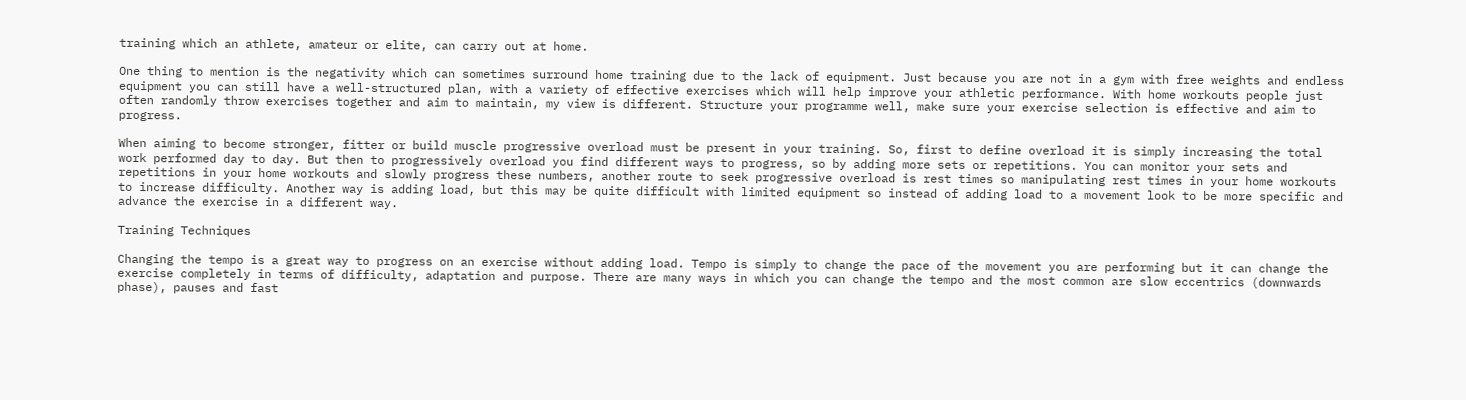training which an athlete, amateur or elite, can carry out at home.

One thing to mention is the negativity which can sometimes surround home training due to the lack of equipment. Just because you are not in a gym with free weights and endless equipment you can still have a well-structured plan, with a variety of effective exercises which will help improve your athletic performance. With home workouts people just often randomly throw exercises together and aim to maintain, my view is different. Structure your programme well, make sure your exercise selection is effective and aim to progress.

When aiming to become stronger, fitter or build muscle progressive overload must be present in your training. So, first to define overload it is simply increasing the total work performed day to day. But then to progressively overload you find different ways to progress, so by adding more sets or repetitions. You can monitor your sets and repetitions in your home workouts and slowly progress these numbers, another route to seek progressive overload is rest times so manipulating rest times in your home workouts to increase difficulty. Another way is adding load, but this may be quite difficult with limited equipment so instead of adding load to a movement look to be more specific and advance the exercise in a different way.

Training Techniques

Changing the tempo is a great way to progress on an exercise without adding load. Tempo is simply to change the pace of the movement you are performing but it can change the exercise completely in terms of difficulty, adaptation and purpose. There are many ways in which you can change the tempo and the most common are slow eccentrics (downwards phase), pauses and fast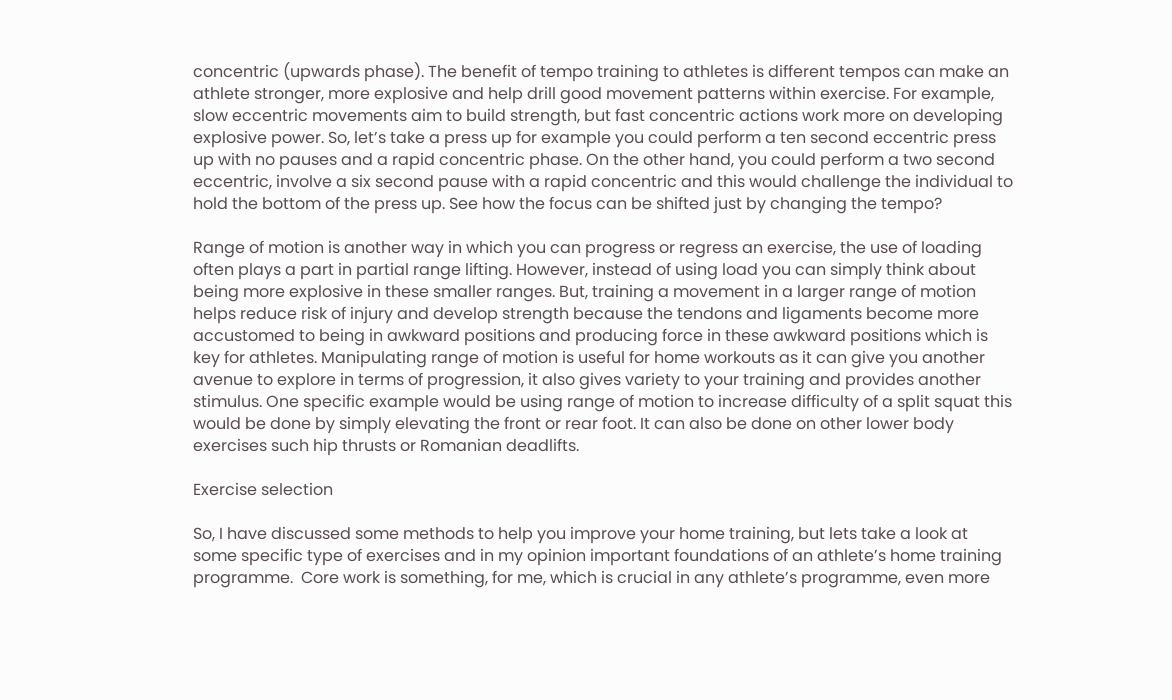concentric (upwards phase). The benefit of tempo training to athletes is different tempos can make an athlete stronger, more explosive and help drill good movement patterns within exercise. For example, slow eccentric movements aim to build strength, but fast concentric actions work more on developing explosive power. So, let’s take a press up for example you could perform a ten second eccentric press up with no pauses and a rapid concentric phase. On the other hand, you could perform a two second eccentric, involve a six second pause with a rapid concentric and this would challenge the individual to hold the bottom of the press up. See how the focus can be shifted just by changing the tempo?

Range of motion is another way in which you can progress or regress an exercise, the use of loading often plays a part in partial range lifting. However, instead of using load you can simply think about being more explosive in these smaller ranges. But, training a movement in a larger range of motion helps reduce risk of injury and develop strength because the tendons and ligaments become more accustomed to being in awkward positions and producing force in these awkward positions which is key for athletes. Manipulating range of motion is useful for home workouts as it can give you another avenue to explore in terms of progression, it also gives variety to your training and provides another stimulus. One specific example would be using range of motion to increase difficulty of a split squat this would be done by simply elevating the front or rear foot. It can also be done on other lower body exercises such hip thrusts or Romanian deadlifts.

Exercise selection

So, I have discussed some methods to help you improve your home training, but lets take a look at some specific type of exercises and in my opinion important foundations of an athlete’s home training programme.  Core work is something, for me, which is crucial in any athlete’s programme, even more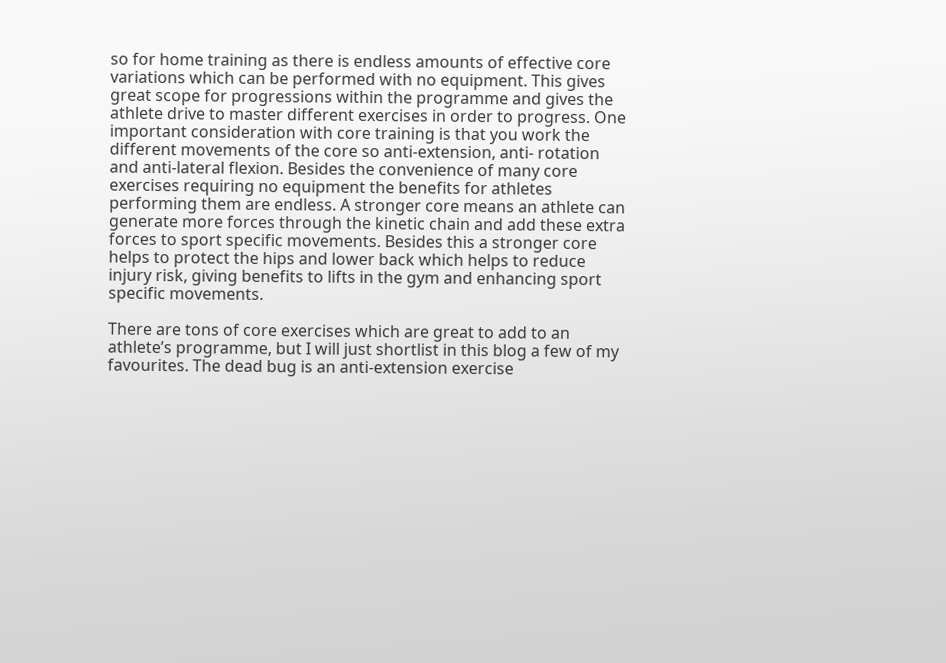so for home training as there is endless amounts of effective core variations which can be performed with no equipment. This gives great scope for progressions within the programme and gives the athlete drive to master different exercises in order to progress. One important consideration with core training is that you work the different movements of the core so anti-extension, anti- rotation and anti-lateral flexion. Besides the convenience of many core exercises requiring no equipment the benefits for athletes performing them are endless. A stronger core means an athlete can generate more forces through the kinetic chain and add these extra forces to sport specific movements. Besides this a stronger core helps to protect the hips and lower back which helps to reduce injury risk, giving benefits to lifts in the gym and enhancing sport specific movements.

There are tons of core exercises which are great to add to an athlete’s programme, but I will just shortlist in this blog a few of my favourites. The dead bug is an anti-extension exercise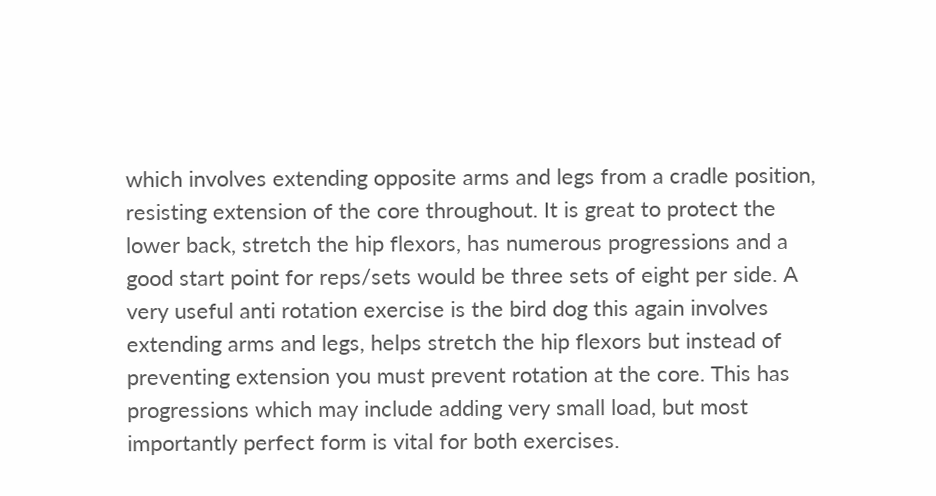which involves extending opposite arms and legs from a cradle position, resisting extension of the core throughout. It is great to protect the lower back, stretch the hip flexors, has numerous progressions and a good start point for reps/sets would be three sets of eight per side. A very useful anti rotation exercise is the bird dog this again involves extending arms and legs, helps stretch the hip flexors but instead of preventing extension you must prevent rotation at the core. This has progressions which may include adding very small load, but most importantly perfect form is vital for both exercises.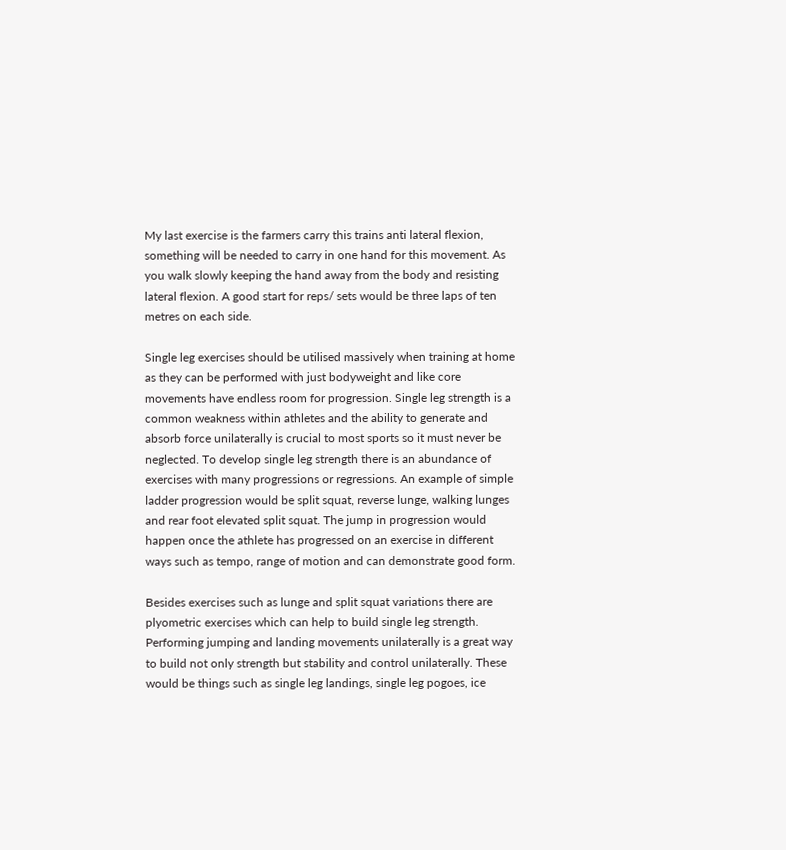My last exercise is the farmers carry this trains anti lateral flexion, something will be needed to carry in one hand for this movement. As you walk slowly keeping the hand away from the body and resisting lateral flexion. A good start for reps/ sets would be three laps of ten metres on each side.

Single leg exercises should be utilised massively when training at home as they can be performed with just bodyweight and like core movements have endless room for progression. Single leg strength is a common weakness within athletes and the ability to generate and absorb force unilaterally is crucial to most sports so it must never be neglected. To develop single leg strength there is an abundance of exercises with many progressions or regressions. An example of simple ladder progression would be split squat, reverse lunge, walking lunges and rear foot elevated split squat. The jump in progression would happen once the athlete has progressed on an exercise in different ways such as tempo, range of motion and can demonstrate good form.

Besides exercises such as lunge and split squat variations there are plyometric exercises which can help to build single leg strength. Performing jumping and landing movements unilaterally is a great way to build not only strength but stability and control unilaterally. These would be things such as single leg landings, single leg pogoes, ice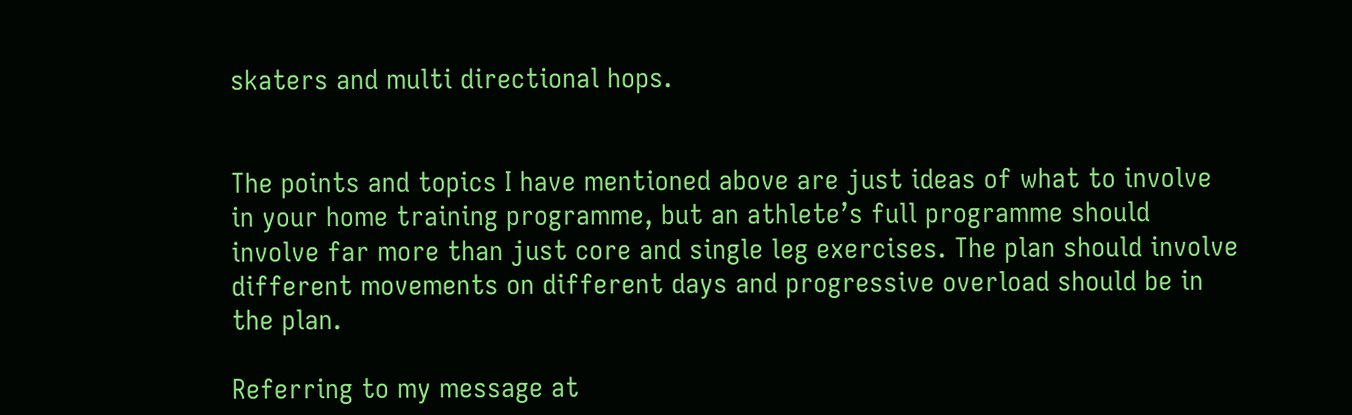skaters and multi directional hops.


The points and topics I have mentioned above are just ideas of what to involve in your home training programme, but an athlete’s full programme should involve far more than just core and single leg exercises. The plan should involve different movements on different days and progressive overload should be in the plan.

Referring to my message at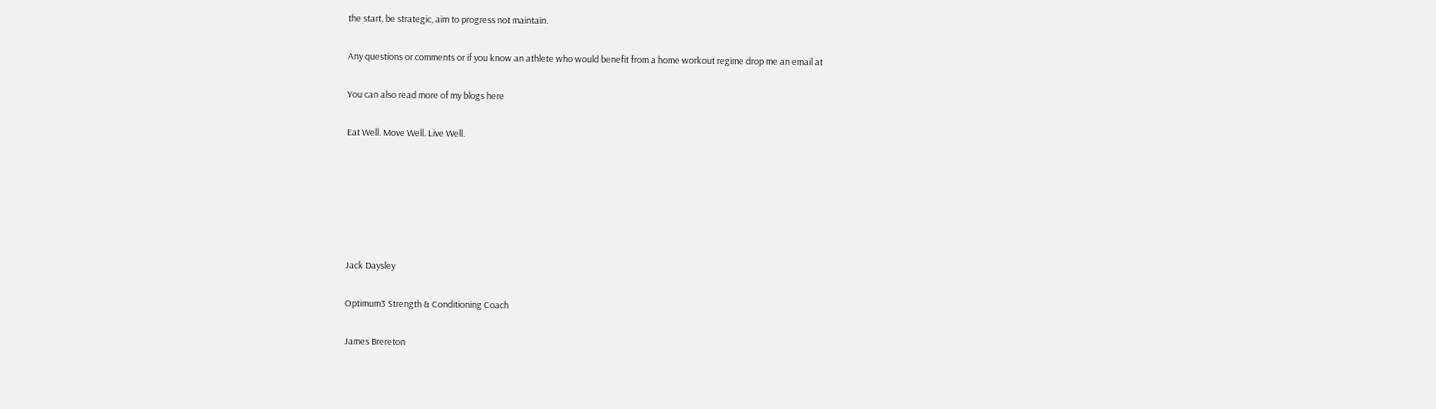the start, be strategic, aim to progress not maintain.

Any questions or comments or if you know an athlete who would benefit from a home workout regime drop me an email at

You can also read more of my blogs here

Eat Well. Move Well. Live Well.






Jack Daysley

Optimum3 Strength & Conditioning Coach

James Brereton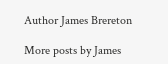Author James Brereton

More posts by James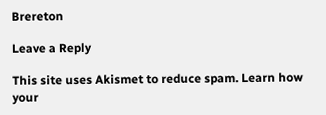Brereton

Leave a Reply

This site uses Akismet to reduce spam. Learn how your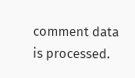comment data is processed.